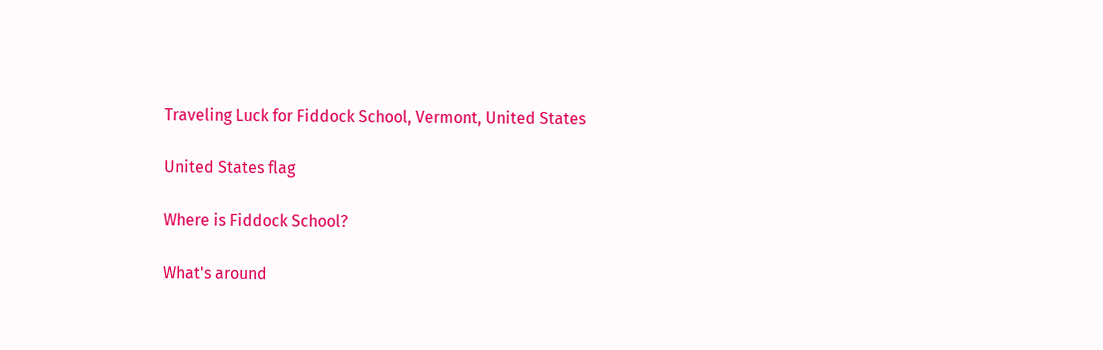Traveling Luck for Fiddock School, Vermont, United States

United States flag

Where is Fiddock School?

What's around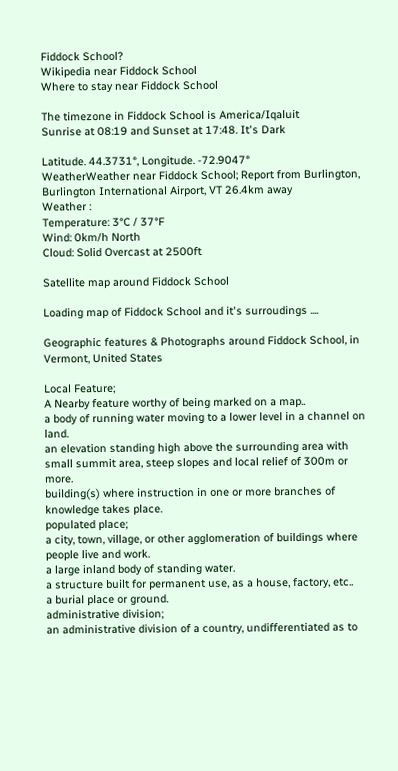Fiddock School?
Wikipedia near Fiddock School
Where to stay near Fiddock School

The timezone in Fiddock School is America/Iqaluit
Sunrise at 08:19 and Sunset at 17:48. It's Dark

Latitude. 44.3731°, Longitude. -72.9047°
WeatherWeather near Fiddock School; Report from Burlington, Burlington International Airport, VT 26.4km away
Weather :
Temperature: 3°C / 37°F
Wind: 0km/h North
Cloud: Solid Overcast at 2500ft

Satellite map around Fiddock School

Loading map of Fiddock School and it's surroudings ....

Geographic features & Photographs around Fiddock School, in Vermont, United States

Local Feature;
A Nearby feature worthy of being marked on a map..
a body of running water moving to a lower level in a channel on land.
an elevation standing high above the surrounding area with small summit area, steep slopes and local relief of 300m or more.
building(s) where instruction in one or more branches of knowledge takes place.
populated place;
a city, town, village, or other agglomeration of buildings where people live and work.
a large inland body of standing water.
a structure built for permanent use, as a house, factory, etc..
a burial place or ground.
administrative division;
an administrative division of a country, undifferentiated as to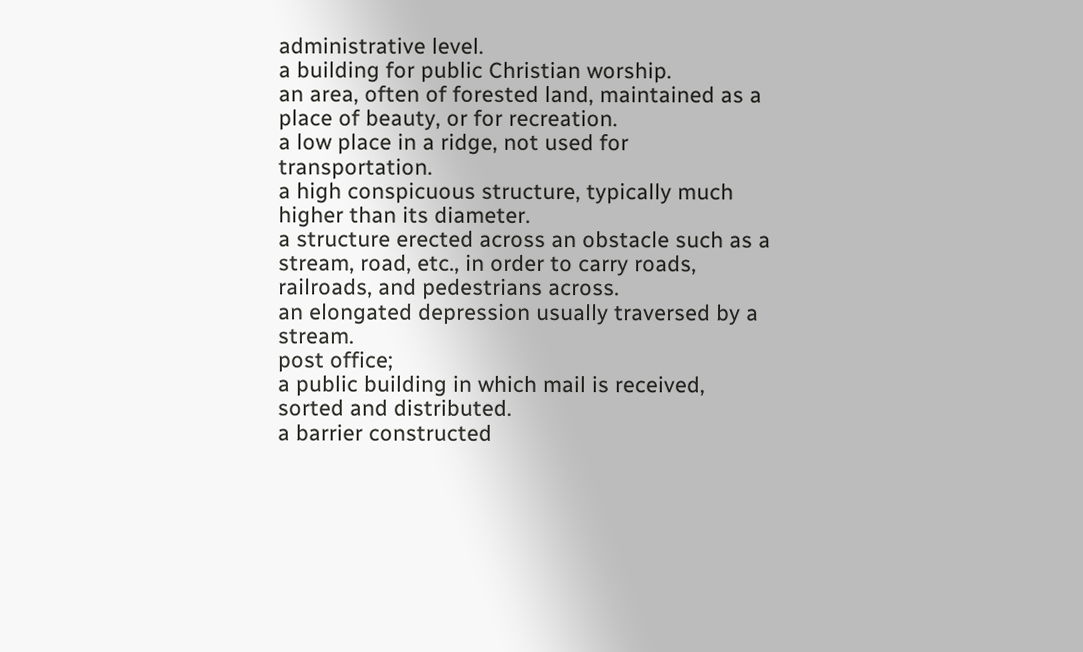administrative level.
a building for public Christian worship.
an area, often of forested land, maintained as a place of beauty, or for recreation.
a low place in a ridge, not used for transportation.
a high conspicuous structure, typically much higher than its diameter.
a structure erected across an obstacle such as a stream, road, etc., in order to carry roads, railroads, and pedestrians across.
an elongated depression usually traversed by a stream.
post office;
a public building in which mail is received, sorted and distributed.
a barrier constructed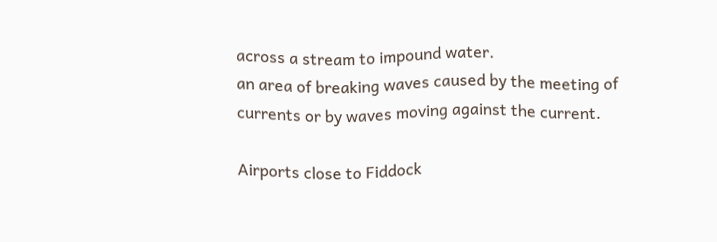across a stream to impound water.
an area of breaking waves caused by the meeting of currents or by waves moving against the current.

Airports close to Fiddock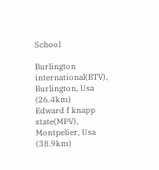School

Burlington international(BTV), Burlington, Usa (26.4km)
Edward f knapp state(MPV), Montpelier, Usa (38.9km)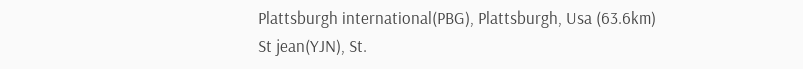Plattsburgh international(PBG), Plattsburgh, Usa (63.6km)
St jean(YJN), St.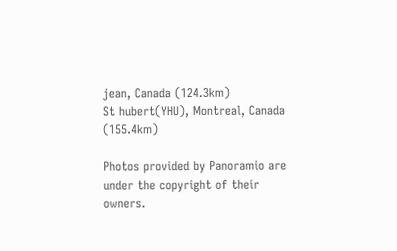jean, Canada (124.3km)
St hubert(YHU), Montreal, Canada (155.4km)

Photos provided by Panoramio are under the copyright of their owners.